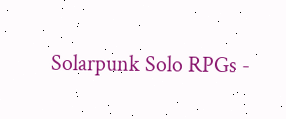Solarpunk Solo RPGs -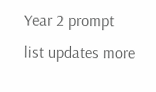Year 2 prompt list updates more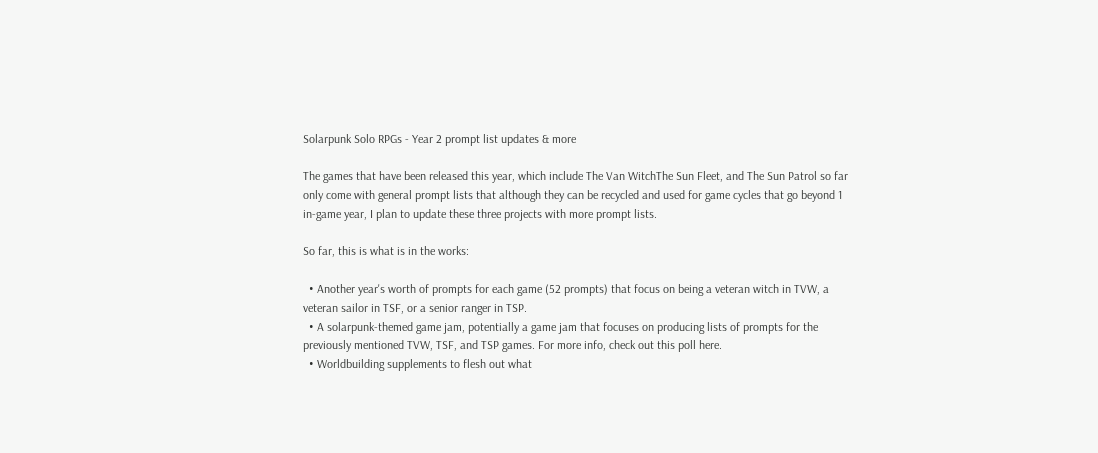Solarpunk Solo RPGs - Year 2 prompt list updates & more

The games that have been released this year, which include The Van WitchThe Sun Fleet, and The Sun Patrol so far only come with general prompt lists that although they can be recycled and used for game cycles that go beyond 1 in-game year, I plan to update these three projects with more prompt lists.

So far, this is what is in the works:

  • Another year's worth of prompts for each game (52 prompts) that focus on being a veteran witch in TVW, a veteran sailor in TSF, or a senior ranger in TSP.
  • A solarpunk-themed game jam, potentially a game jam that focuses on producing lists of prompts for the previously mentioned TVW, TSF, and TSP games. For more info, check out this poll here.
  • Worldbuilding supplements to flesh out what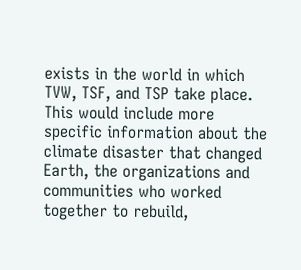exists in the world in which TVW, TSF, and TSP take place. This would include more specific information about the climate disaster that changed Earth, the organizations and communities who worked together to rebuild,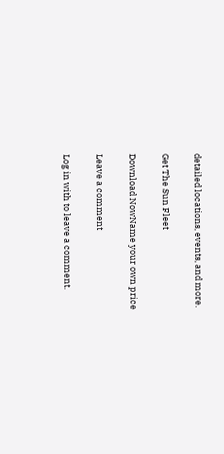detailed locations, events, and more.

Get The Sun Fleet

Download NowName your own price

Leave a comment

Log in with to leave a comment.